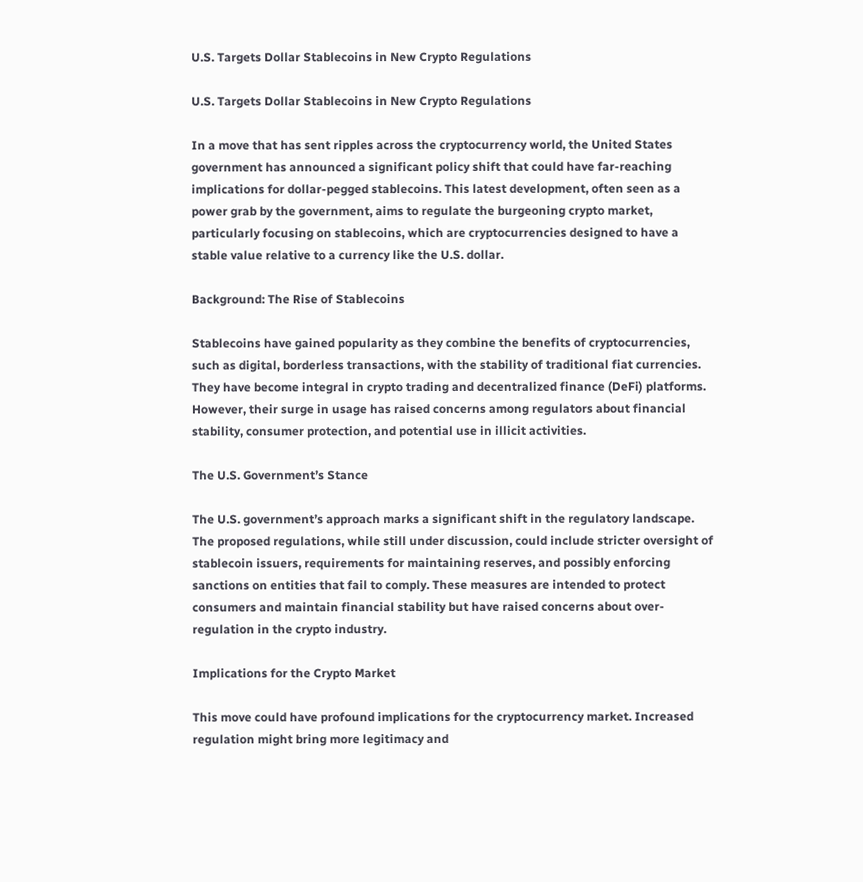U.S. Targets Dollar Stablecoins in New Crypto Regulations

U.S. Targets Dollar Stablecoins in New Crypto Regulations

In a move that has sent ripples across the cryptocurrency world, the United States government has announced a significant policy shift that could have far-reaching implications for dollar-pegged stablecoins. This latest development, often seen as a power grab by the government, aims to regulate the burgeoning crypto market, particularly focusing on stablecoins, which are cryptocurrencies designed to have a stable value relative to a currency like the U.S. dollar.

Background: The Rise of Stablecoins

Stablecoins have gained popularity as they combine the benefits of cryptocurrencies, such as digital, borderless transactions, with the stability of traditional fiat currencies. They have become integral in crypto trading and decentralized finance (DeFi) platforms. However, their surge in usage has raised concerns among regulators about financial stability, consumer protection, and potential use in illicit activities.

The U.S. Government’s Stance

The U.S. government’s approach marks a significant shift in the regulatory landscape. The proposed regulations, while still under discussion, could include stricter oversight of stablecoin issuers, requirements for maintaining reserves, and possibly enforcing sanctions on entities that fail to comply. These measures are intended to protect consumers and maintain financial stability but have raised concerns about over-regulation in the crypto industry.

Implications for the Crypto Market

This move could have profound implications for the cryptocurrency market. Increased regulation might bring more legitimacy and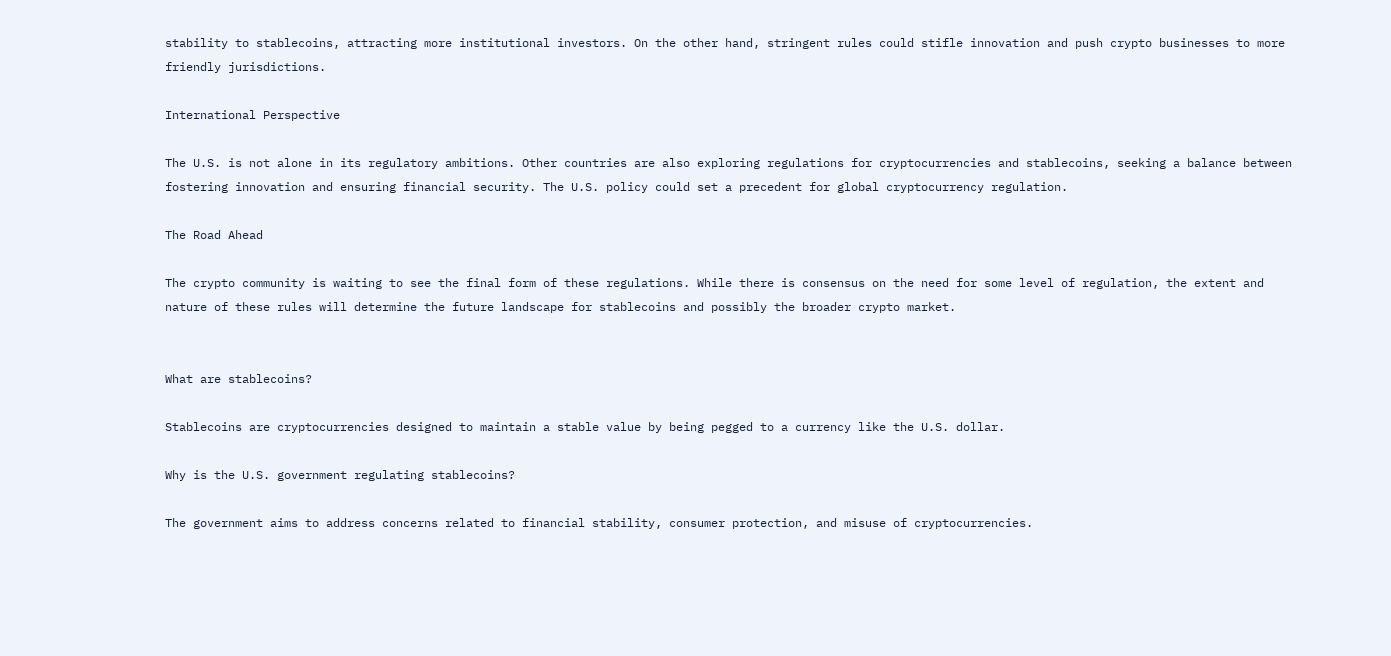stability to stablecoins, attracting more institutional investors. On the other hand, stringent rules could stifle innovation and push crypto businesses to more friendly jurisdictions.

International Perspective

The U.S. is not alone in its regulatory ambitions. Other countries are also exploring regulations for cryptocurrencies and stablecoins, seeking a balance between fostering innovation and ensuring financial security. The U.S. policy could set a precedent for global cryptocurrency regulation.

The Road Ahead

The crypto community is waiting to see the final form of these regulations. While there is consensus on the need for some level of regulation, the extent and nature of these rules will determine the future landscape for stablecoins and possibly the broader crypto market.


What are stablecoins?

Stablecoins are cryptocurrencies designed to maintain a stable value by being pegged to a currency like the U.S. dollar.

Why is the U.S. government regulating stablecoins?

The government aims to address concerns related to financial stability, consumer protection, and misuse of cryptocurrencies.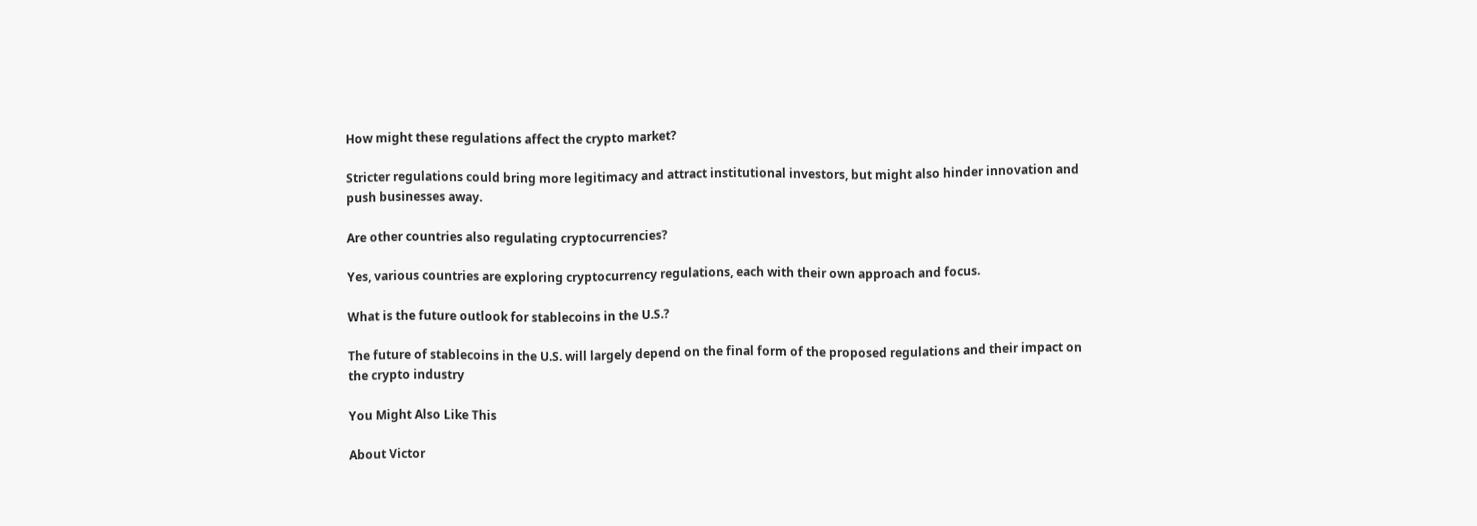How might these regulations affect the crypto market?

Stricter regulations could bring more legitimacy and attract institutional investors, but might also hinder innovation and push businesses away.

Are other countries also regulating cryptocurrencies?

Yes, various countries are exploring cryptocurrency regulations, each with their own approach and focus.

What is the future outlook for stablecoins in the U.S.?

The future of stablecoins in the U.S. will largely depend on the final form of the proposed regulations and their impact on the crypto industry

You Might Also Like This

About Victor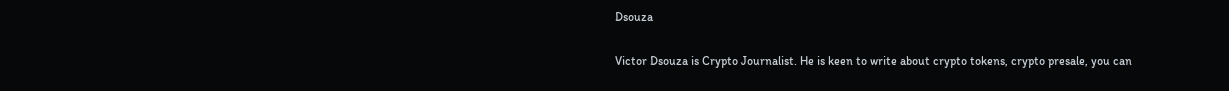Dsouza

Victor Dsouza is Crypto Journalist. He is keen to write about crypto tokens, crypto presale, you can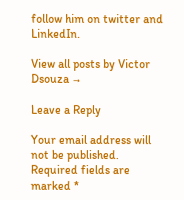follow him on twitter and LinkedIn.

View all posts by Victor Dsouza →

Leave a Reply

Your email address will not be published. Required fields are marked *